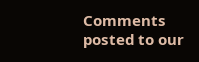Comments posted to our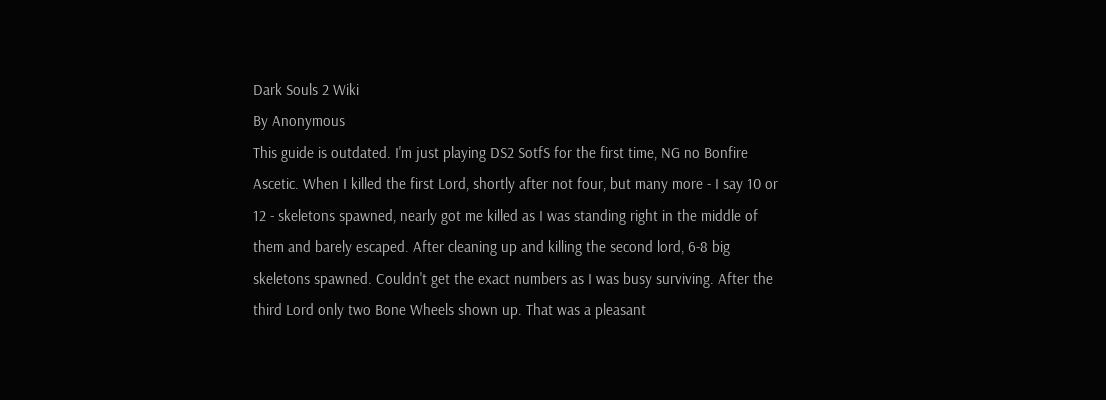Dark Souls 2 Wiki
By Anonymous
This guide is outdated. I'm just playing DS2 SotfS for the first time, NG no Bonfire Ascetic. When I killed the first Lord, shortly after not four, but many more - I say 10 or 12 - skeletons spawned, nearly got me killed as I was standing right in the middle of them and barely escaped. After cleaning up and killing the second lord, 6-8 big skeletons spawned. Couldn't get the exact numbers as I was busy surviving. After the third Lord only two Bone Wheels shown up. That was a pleasant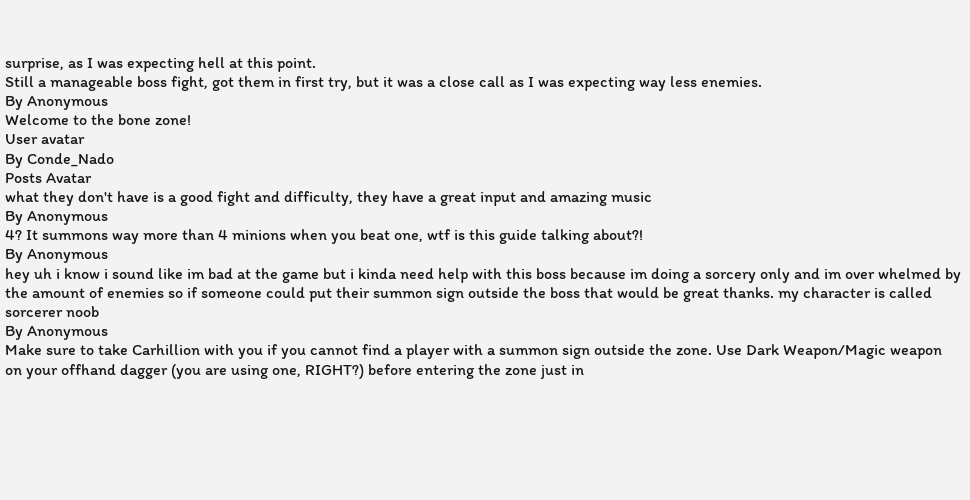surprise, as I was expecting hell at this point.
Still a manageable boss fight, got them in first try, but it was a close call as I was expecting way less enemies.
By Anonymous
Welcome to the bone zone!
User avatar
By Conde_Nado
Posts Avatar
what they don't have is a good fight and difficulty, they have a great input and amazing music
By Anonymous
4? It summons way more than 4 minions when you beat one, wtf is this guide talking about?!
By Anonymous
hey uh i know i sound like im bad at the game but i kinda need help with this boss because im doing a sorcery only and im over whelmed by the amount of enemies so if someone could put their summon sign outside the boss that would be great thanks. my character is called sorcerer noob
By Anonymous
Make sure to take Carhillion with you if you cannot find a player with a summon sign outside the zone. Use Dark Weapon/Magic weapon on your offhand dagger (you are using one, RIGHT?) before entering the zone just in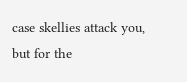case skellies attack you, but for the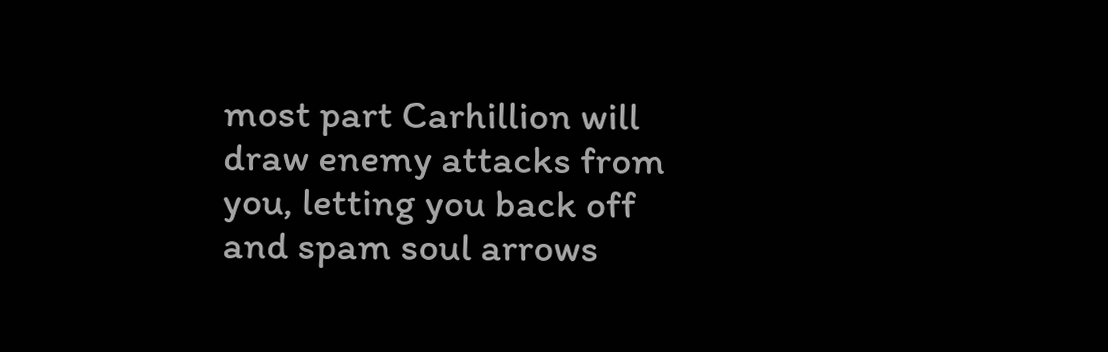most part Carhillion will draw enemy attacks from you, letting you back off and spam soul arrows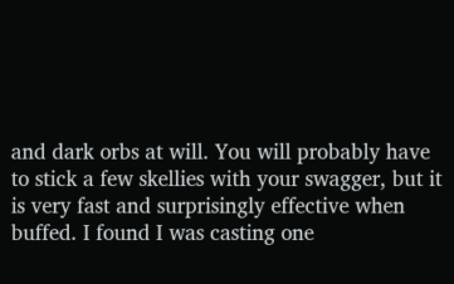and dark orbs at will. You will probably have to stick a few skellies with your swagger, but it is very fast and surprisingly effective when buffed. I found I was casting one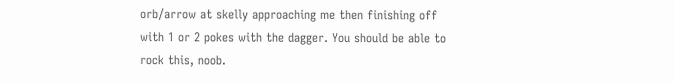orb/arrow at skelly approaching me then finishing off with 1 or 2 pokes with the dagger. You should be able to rock this, noob.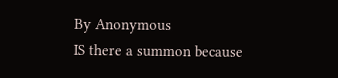By Anonymous
IS there a summon because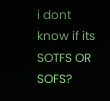i dont know if its SOTFS OR SOFS?